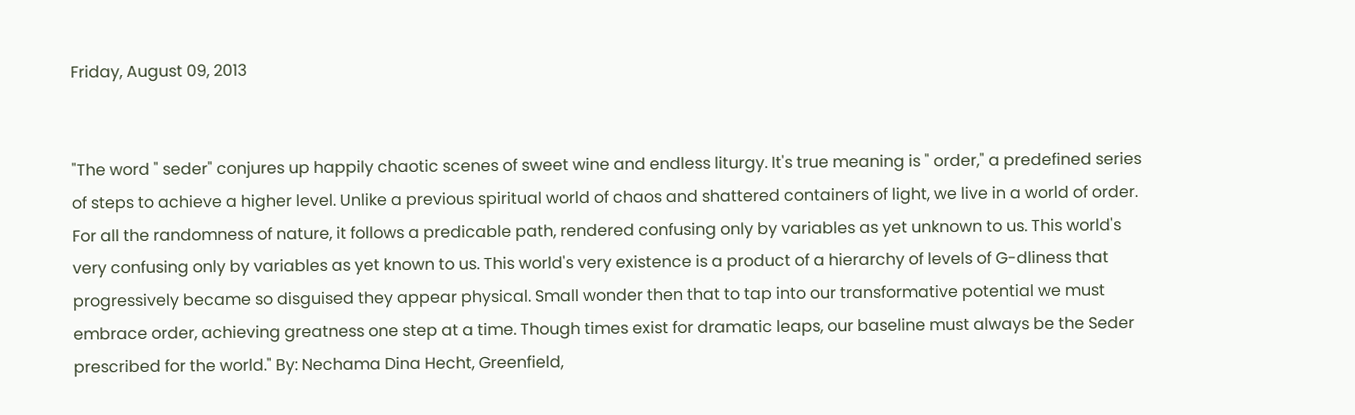Friday, August 09, 2013


"The word " seder" conjures up happily chaotic scenes of sweet wine and endless liturgy. It's true meaning is " order," a predefined series of steps to achieve a higher level. Unlike a previous spiritual world of chaos and shattered containers of light, we live in a world of order. For all the randomness of nature, it follows a predicable path, rendered confusing only by variables as yet unknown to us. This world's very confusing only by variables as yet known to us. This world's very existence is a product of a hierarchy of levels of G-dliness that progressively became so disguised they appear physical. Small wonder then that to tap into our transformative potential we must embrace order, achieving greatness one step at a time. Though times exist for dramatic leaps, our baseline must always be the Seder prescribed for the world." By: Nechama Dina Hecht, Greenfield,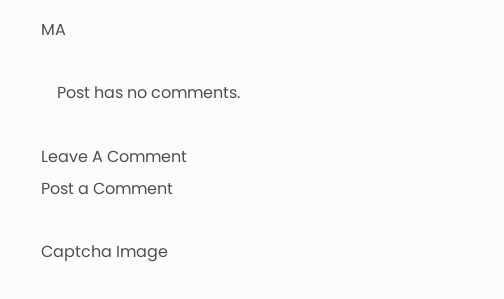MA

    Post has no comments.

Leave A Comment
Post a Comment

Captcha Image